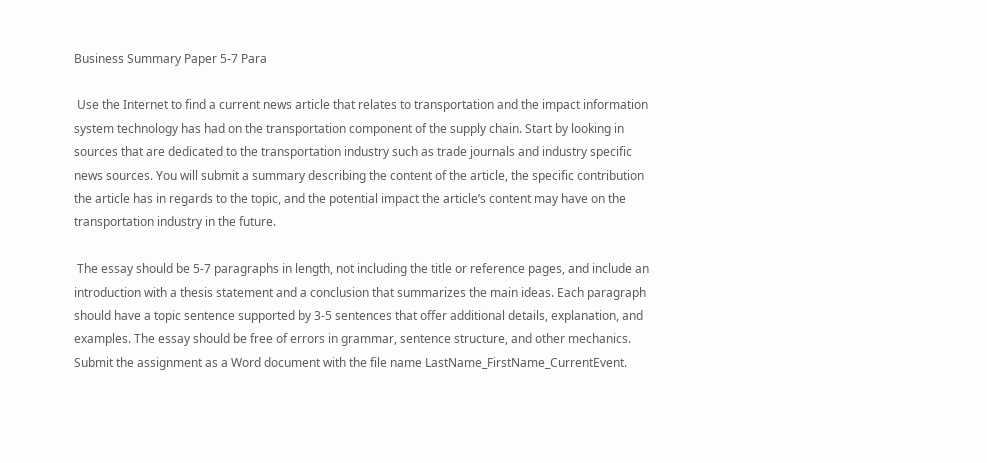Business Summary Paper 5-7 Para

 Use the Internet to find a current news article that relates to transportation and the impact information system technology has had on the transportation component of the supply chain. Start by looking in sources that are dedicated to the transportation industry such as trade journals and industry specific news sources. You will submit a summary describing the content of the article, the specific contribution the article has in regards to the topic, and the potential impact the article’s content may have on the transportation industry in the future.

 The essay should be 5-7 paragraphs in length, not including the title or reference pages, and include an introduction with a thesis statement and a conclusion that summarizes the main ideas. Each paragraph should have a topic sentence supported by 3-5 sentences that offer additional details, explanation, and examples. The essay should be free of errors in grammar, sentence structure, and other mechanics. Submit the assignment as a Word document with the file name LastName_FirstName_CurrentEvent.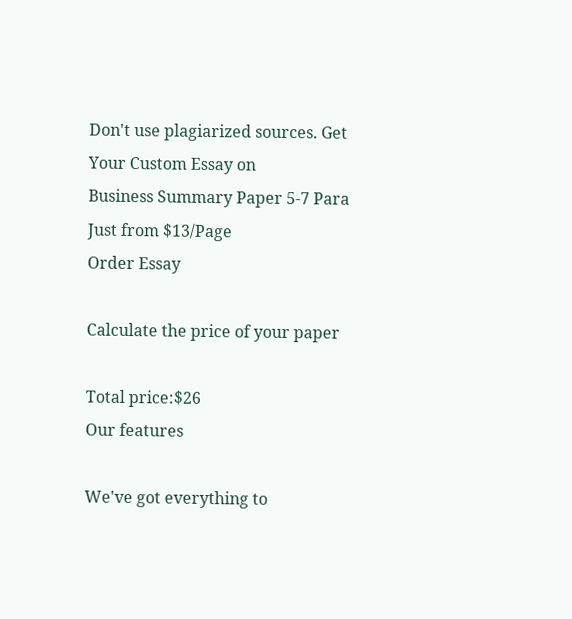Don't use plagiarized sources. Get Your Custom Essay on
Business Summary Paper 5-7 Para
Just from $13/Page
Order Essay

Calculate the price of your paper

Total price:$26
Our features

We've got everything to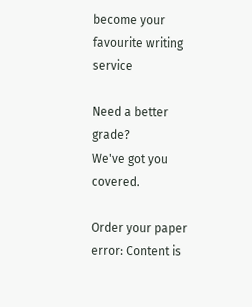become your favourite writing service

Need a better grade?
We've got you covered.

Order your paper
error: Content is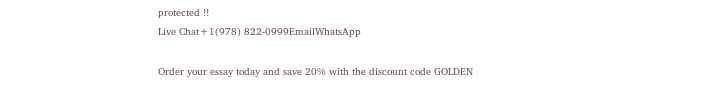protected !!
Live Chat+1(978) 822-0999EmailWhatsApp

Order your essay today and save 20% with the discount code GOLDEN